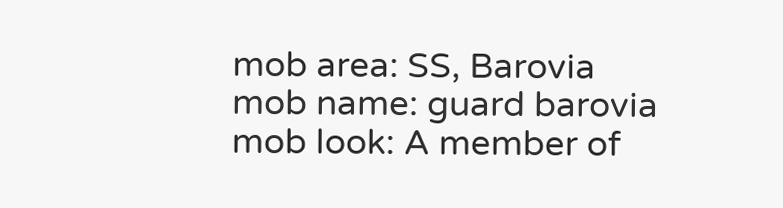mob area: SS, Barovia
mob name: guard barovia
mob look: A member of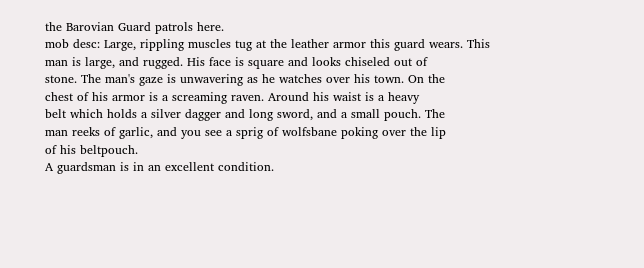the Barovian Guard patrols here.
mob desc: Large, rippling muscles tug at the leather armor this guard wears. This
man is large, and rugged. His face is square and looks chiseled out of
stone. The man's gaze is unwavering as he watches over his town. On the
chest of his armor is a screaming raven. Around his waist is a heavy
belt which holds a silver dagger and long sword, and a small pouch. The
man reeks of garlic, and you see a sprig of wolfsbane poking over the lip
of his beltpouch.
A guardsman is in an excellent condition.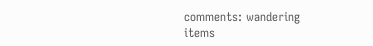comments: wandering
items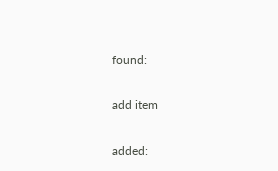found:

add item

added: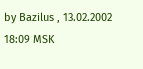by Bazilus , 13.02.2002 18:09 MSK